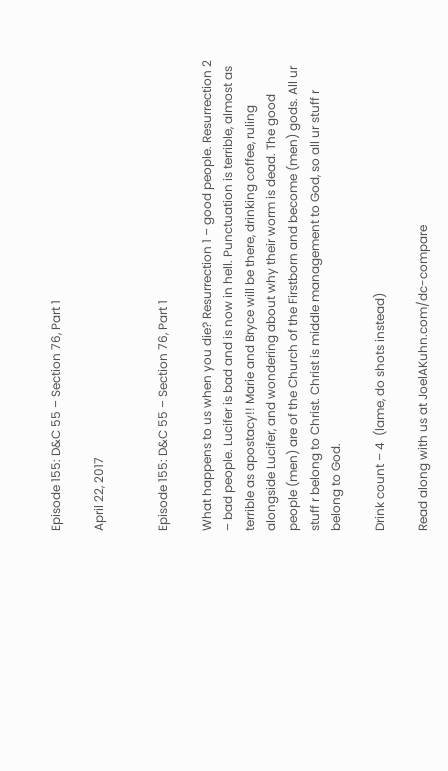Episode 155: D&C 55 – Section 76, Part 1

April 22, 2017


Episode 155: D&C 55 – Section 76, Part 1

What happens to us when you die? Resurrection 1 – good people. Resurrection 2 – bad people. Lucifer is bad and is now in hell. Punctuation is terrible, almost as terrible as apostacy!! Marie and Bryce will be there, drinking coffee, ruling alongside Lucifer, and wondering about why their worm is dead. The good people (men) are of the Church of the Firstborn and become (men) gods. All ur stuff r belong to Christ. Christ is middle management to God, so all ur stuff r belong to God.

Drink count – 4  (lame, do shots instead)

Read along with us at JoelAKuhn.com/dc-compare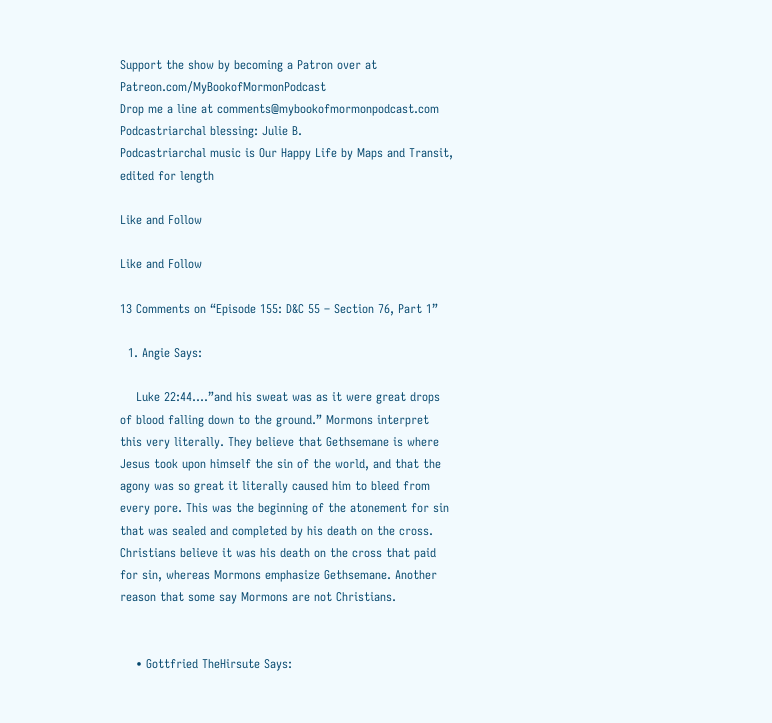Support the show by becoming a Patron over at Patreon.com/MyBookofMormonPodcast
Drop me a line at comments@mybookofmormonpodcast.com
Podcastriarchal blessing: Julie B.
Podcastriarchal music is Our Happy Life by Maps and Transit, edited for length

Like and Follow

Like and Follow

13 Comments on “Episode 155: D&C 55 – Section 76, Part 1”

  1. Angie Says:

    Luke 22:44….”and his sweat was as it were great drops of blood falling down to the ground.” Mormons interpret this very literally. They believe that Gethsemane is where Jesus took upon himself the sin of the world, and that the agony was so great it literally caused him to bleed from every pore. This was the beginning of the atonement for sin that was sealed and completed by his death on the cross. Christians believe it was his death on the cross that paid for sin, whereas Mormons emphasize Gethsemane. Another reason that some say Mormons are not Christians.


    • Gottfried TheHirsute Says: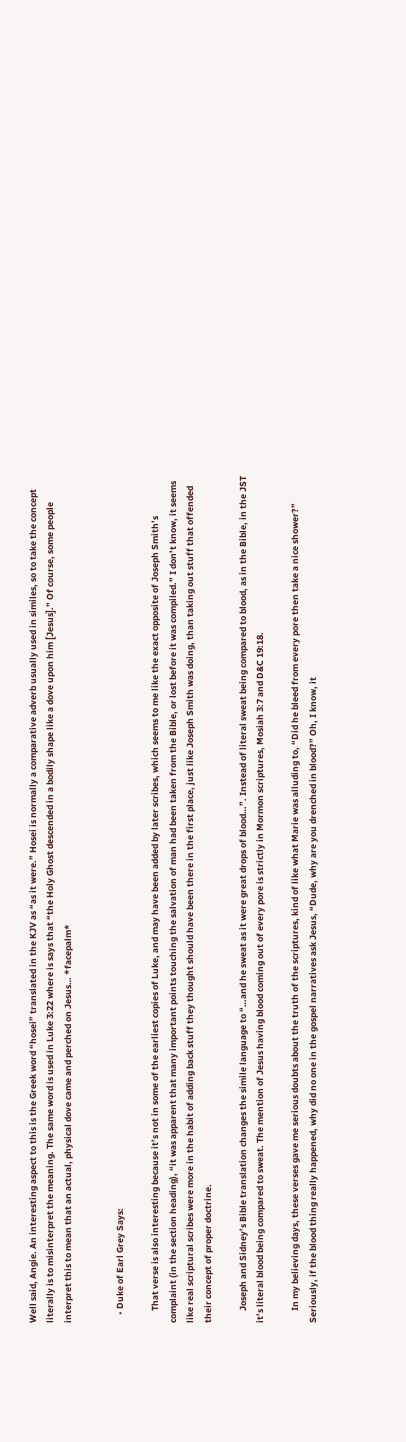Well said, Angie. An interesting aspect to this is the Greek word “hosei” translated in the KJV as “as it were.” Hosei is normally a comparative adverb usually used in similes, so to take the concept literally is to misinterpret the meaning. The same word is used in Luke 3:22 where is says that “the Holy Ghost descended in a bodily shape like a dove upon him [Jesus].” Of course, some people interpret this to mean that an actual, physical dove came and perched on Jesus… *facepalm*


    • Duke of Earl Grey Says:

      That verse is also interesting because it’s not in some of the earliest copies of Luke, and may have been added by later scribes, which seems to me like the exact opposite of Joseph Smith’s complaint (in the section heading), “it was apparent that many important points touching the salvation of man had been taken from the Bible, or lost before it was compiled.” I don’t know, it seems like real scriptural scribes were more in the habit of adding back stuff they thought should have been there in the first place, just like Joseph Smith was doing, than taking out stuff that offended their concept of proper doctrine.

      Joseph and Sidney’s Bible translation changes the simile language to “…and he sweat as it were great drops of blood…”. Instead of literal sweat being compared to blood, as in the Bible, in the JST it’s literal blood being compared to sweat. The mention of Jesus having blood coming out of every pore is strictly in Mormon scriptures, Mosiah 3:7 and D&C 19:18.

      In my believing days, these verses gave me serious doubts about the truth of the scriptures, kind of like what Marie was alluding to, “Did he bleed from every pore then take a nice shower?” Seriously, if the blood thing really happened, why did no one in the gospel narratives ask Jesus, “Dude, why are you drenched in blood?” Oh, I know, it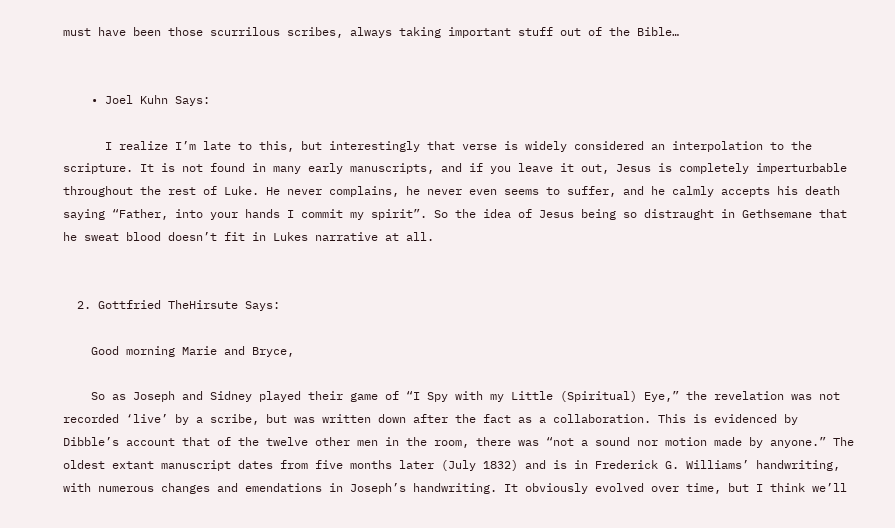must have been those scurrilous scribes, always taking important stuff out of the Bible…


    • Joel Kuhn Says:

      I realize I’m late to this, but interestingly that verse is widely considered an interpolation to the scripture. It is not found in many early manuscripts, and if you leave it out, Jesus is completely imperturbable throughout the rest of Luke. He never complains, he never even seems to suffer, and he calmly accepts his death saying “Father, into your hands I commit my spirit”. So the idea of Jesus being so distraught in Gethsemane that he sweat blood doesn’t fit in Lukes narrative at all.


  2. Gottfried TheHirsute Says:

    Good morning Marie and Bryce,

    So as Joseph and Sidney played their game of “I Spy with my Little (Spiritual) Eye,” the revelation was not recorded ‘live’ by a scribe, but was written down after the fact as a collaboration. This is evidenced by Dibble’s account that of the twelve other men in the room, there was “not a sound nor motion made by anyone.” The oldest extant manuscript dates from five months later (July 1832) and is in Frederick G. Williams’ handwriting, with numerous changes and emendations in Joseph’s handwriting. It obviously evolved over time, but I think we’ll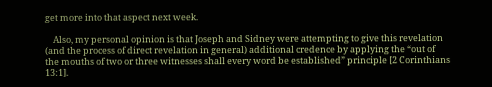get more into that aspect next week.

    Also, my personal opinion is that Joseph and Sidney were attempting to give this revelation (and the process of direct revelation in general) additional credence by applying the “out of the mouths of two or three witnesses shall every word be established” principle [2 Corinthians 13:1].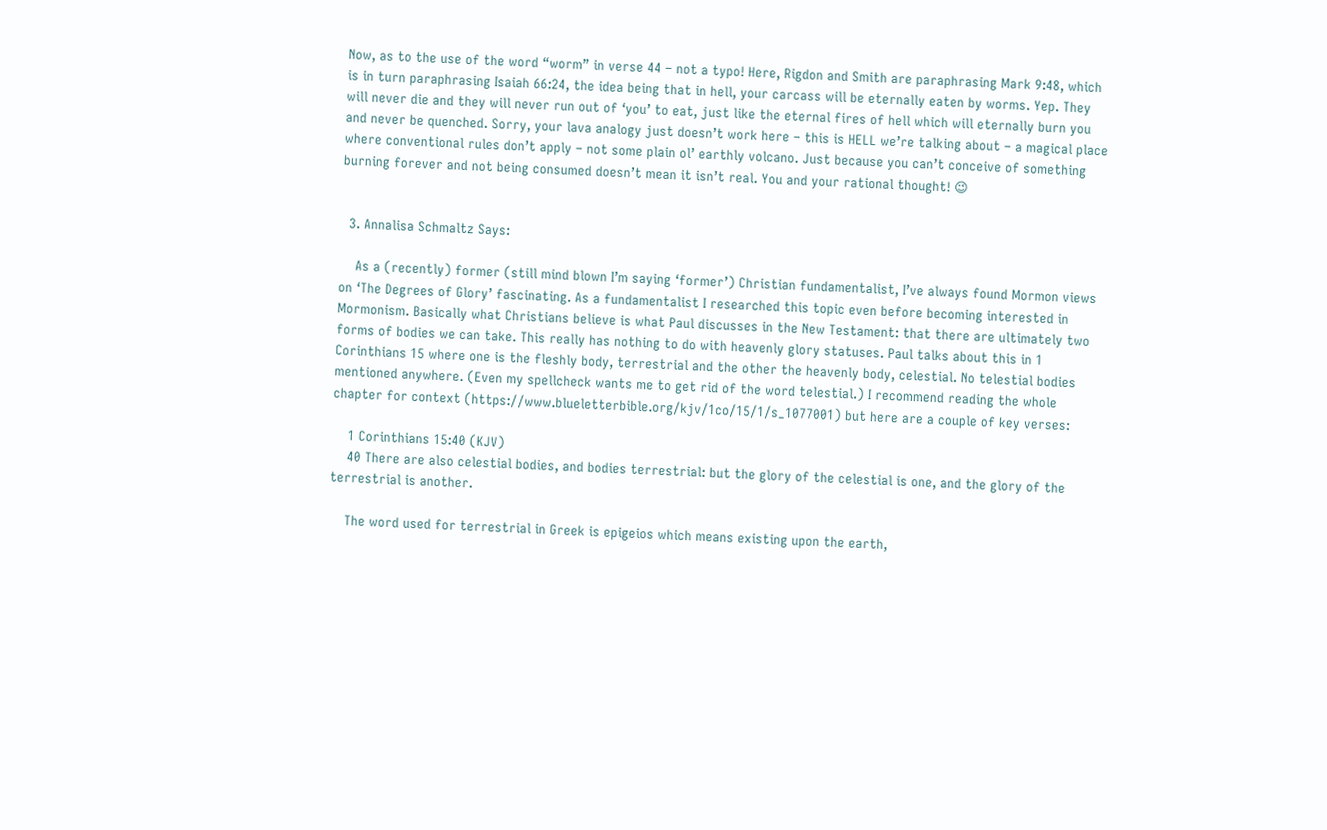Now, as to the use of the word “worm” in verse 44 – not a typo! Here, Rigdon and Smith are paraphrasing Mark 9:48, which is in turn paraphrasing Isaiah 66:24, the idea being that in hell, your carcass will be eternally eaten by worms. Yep. They will never die and they will never run out of ‘you’ to eat, just like the eternal fires of hell which will eternally burn you and never be quenched. Sorry, your lava analogy just doesn’t work here – this is HELL we’re talking about – a magical place where conventional rules don’t apply – not some plain ol’ earthly volcano. Just because you can’t conceive of something burning forever and not being consumed doesn’t mean it isn’t real. You and your rational thought! 😉


  3. Annalisa Schmaltz Says:

    As a (recently) former (still mind blown I’m saying ‘former’) Christian fundamentalist, I’ve always found Mormon views on ‘The Degrees of Glory’ fascinating. As a fundamentalist I researched this topic even before becoming interested in Mormonism. Basically what Christians believe is what Paul discusses in the New Testament: that there are ultimately two forms of bodies we can take. This really has nothing to do with heavenly glory statuses. Paul talks about this in 1 Corinthians 15 where one is the fleshly body, terrestrial and the other the heavenly body, celestial. No telestial bodies mentioned anywhere. (Even my spellcheck wants me to get rid of the word telestial.) I recommend reading the whole chapter for context (https://www.blueletterbible.org/kjv/1co/15/1/s_1077001) but here are a couple of key verses:

    1 Corinthians 15:40 (KJV)
    40 There are also celestial bodies, and bodies terrestrial: but the glory of the celestial is one, and the glory of the terrestrial is another.

    The word used for terrestrial in Greek is epigeios which means existing upon the earth,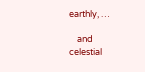earthly, …

    and celestial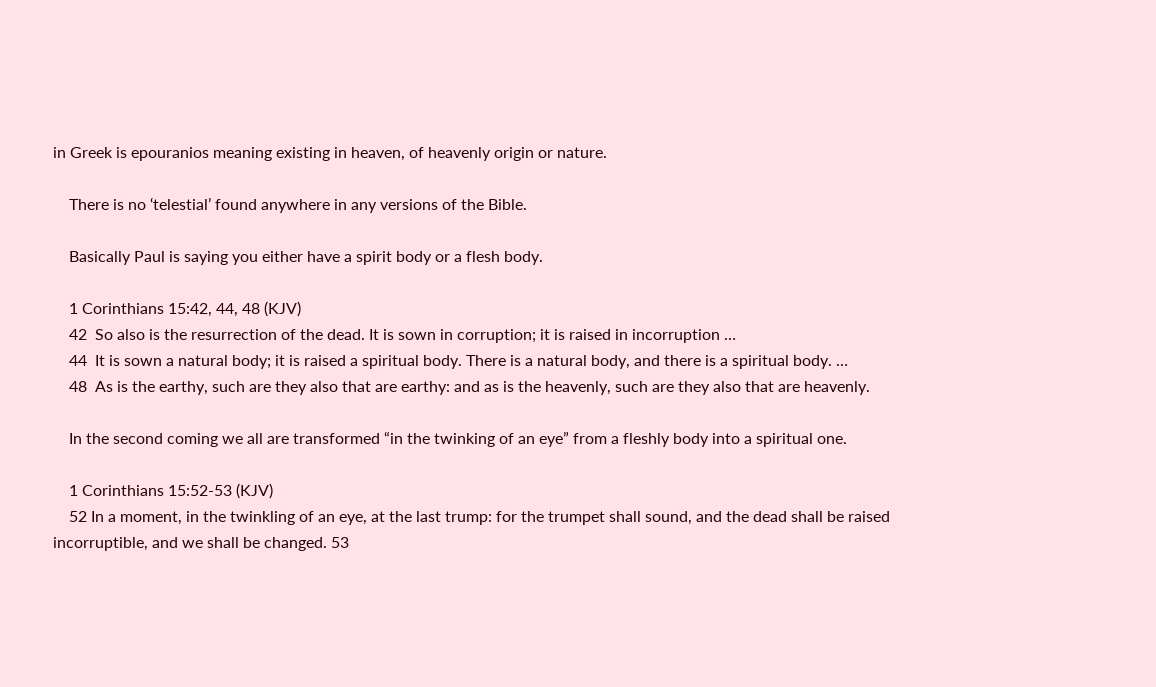in Greek is epouranios meaning existing in heaven, of heavenly origin or nature.

    There is no ‘telestial’ found anywhere in any versions of the Bible.

    Basically Paul is saying you either have a spirit body or a flesh body.

    1 Corinthians 15:42, 44, 48 (KJV)
    42  So also is the resurrection of the dead. It is sown in corruption; it is raised in incorruption …
    44  It is sown a natural body; it is raised a spiritual body. There is a natural body, and there is a spiritual body. …
    48  As is the earthy, such are they also that are earthy: and as is the heavenly, such are they also that are heavenly.

    In the second coming we all are transformed “in the twinking of an eye” from a fleshly body into a spiritual one.

    1 Corinthians 15:52-53 (KJV)
    52 In a moment, in the twinkling of an eye, at the last trump: for the trumpet shall sound, and the dead shall be raised incorruptible, and we shall be changed. 53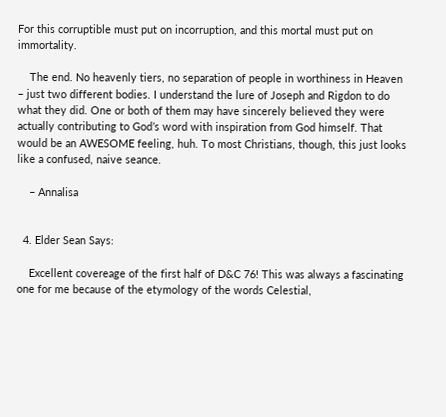For this corruptible must put on incorruption, and this mortal must put on immortality.

    The end. No heavenly tiers, no separation of people in worthiness in Heaven – just two different bodies. I understand the lure of Joseph and Rigdon to do what they did. One or both of them may have sincerely believed they were actually contributing to God’s word with inspiration from God himself. That would be an AWESOME feeling, huh. To most Christians, though, this just looks like a confused, naive seance.

    – Annalisa


  4. Elder Sean Says:

    Excellent covereage of the first half of D&C 76! This was always a fascinating one for me because of the etymology of the words Celestial,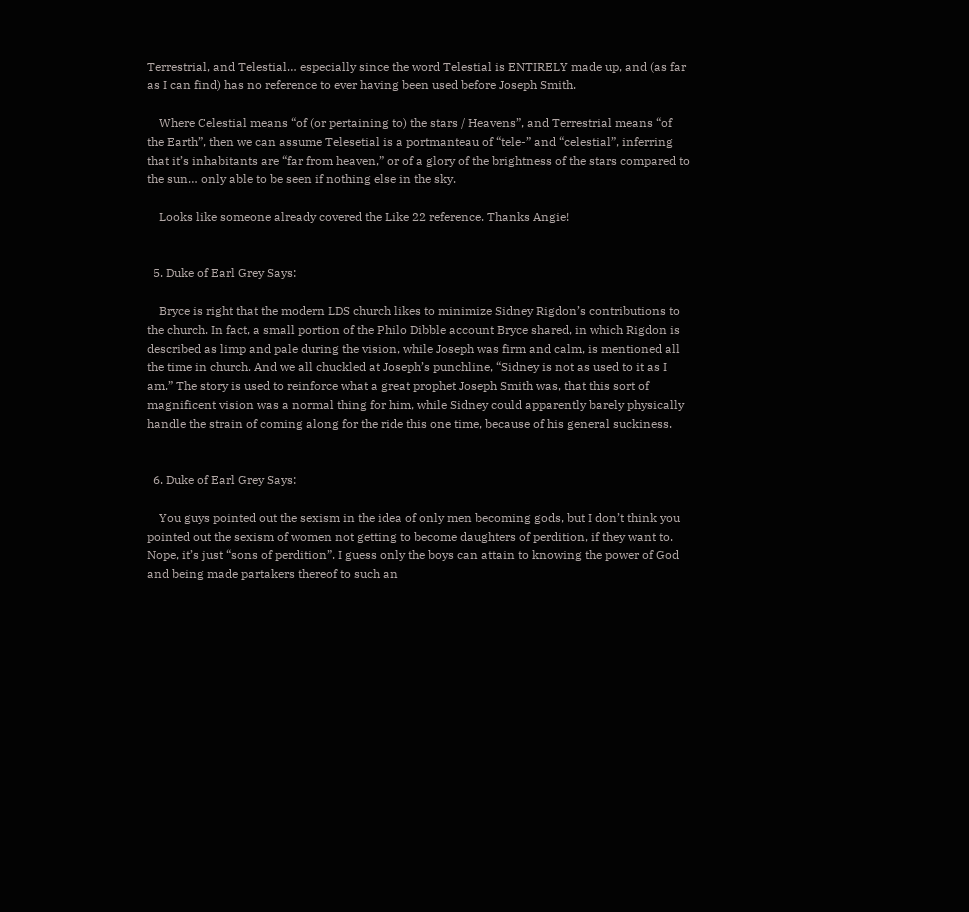Terrestrial, and Telestial… especially since the word Telestial is ENTIRELY made up, and (as far as I can find) has no reference to ever having been used before Joseph Smith.

    Where Celestial means “of (or pertaining to) the stars / Heavens”, and Terrestrial means “of the Earth”, then we can assume Telesetial is a portmanteau of “tele-” and “celestial”, inferring that it’s inhabitants are “far from heaven,” or of a glory of the brightness of the stars compared to the sun… only able to be seen if nothing else in the sky.

    Looks like someone already covered the Like 22 reference. Thanks Angie!


  5. Duke of Earl Grey Says:

    Bryce is right that the modern LDS church likes to minimize Sidney Rigdon’s contributions to the church. In fact, a small portion of the Philo Dibble account Bryce shared, in which Rigdon is described as limp and pale during the vision, while Joseph was firm and calm, is mentioned all the time in church. And we all chuckled at Joseph’s punchline, “Sidney is not as used to it as I am.” The story is used to reinforce what a great prophet Joseph Smith was, that this sort of magnificent vision was a normal thing for him, while Sidney could apparently barely physically handle the strain of coming along for the ride this one time, because of his general suckiness.


  6. Duke of Earl Grey Says:

    You guys pointed out the sexism in the idea of only men becoming gods, but I don’t think you pointed out the sexism of women not getting to become daughters of perdition, if they want to. Nope, it’s just “sons of perdition”. I guess only the boys can attain to knowing the power of God and being made partakers thereof to such an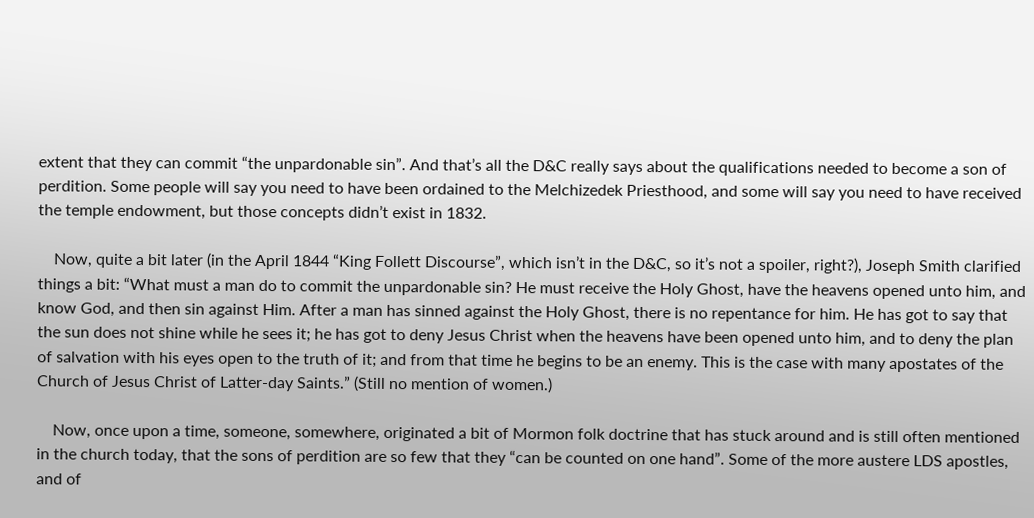extent that they can commit “the unpardonable sin”. And that’s all the D&C really says about the qualifications needed to become a son of perdition. Some people will say you need to have been ordained to the Melchizedek Priesthood, and some will say you need to have received the temple endowment, but those concepts didn’t exist in 1832.

    Now, quite a bit later (in the April 1844 “King Follett Discourse”, which isn’t in the D&C, so it’s not a spoiler, right?), Joseph Smith clarified things a bit: “What must a man do to commit the unpardonable sin? He must receive the Holy Ghost, have the heavens opened unto him, and know God, and then sin against Him. After a man has sinned against the Holy Ghost, there is no repentance for him. He has got to say that the sun does not shine while he sees it; he has got to deny Jesus Christ when the heavens have been opened unto him, and to deny the plan of salvation with his eyes open to the truth of it; and from that time he begins to be an enemy. This is the case with many apostates of the Church of Jesus Christ of Latter-day Saints.” (Still no mention of women.)

    Now, once upon a time, someone, somewhere, originated a bit of Mormon folk doctrine that has stuck around and is still often mentioned in the church today, that the sons of perdition are so few that they “can be counted on one hand”. Some of the more austere LDS apostles, and of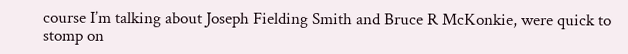course I’m talking about Joseph Fielding Smith and Bruce R McKonkie, were quick to stomp on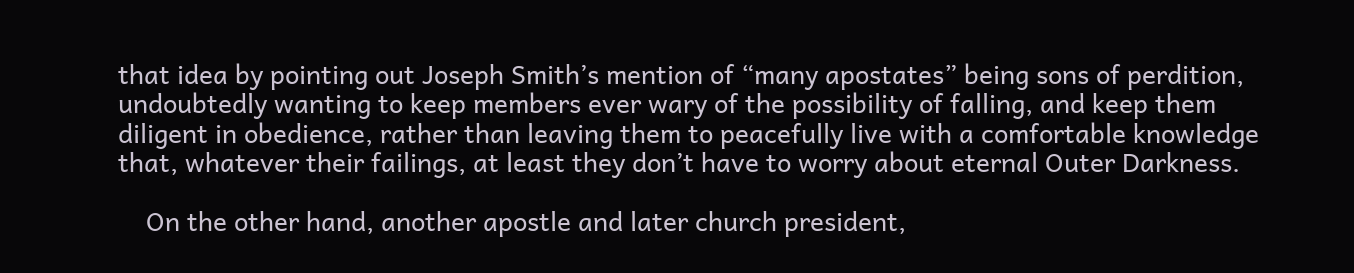that idea by pointing out Joseph Smith’s mention of “many apostates” being sons of perdition, undoubtedly wanting to keep members ever wary of the possibility of falling, and keep them diligent in obedience, rather than leaving them to peacefully live with a comfortable knowledge that, whatever their failings, at least they don’t have to worry about eternal Outer Darkness.

    On the other hand, another apostle and later church president,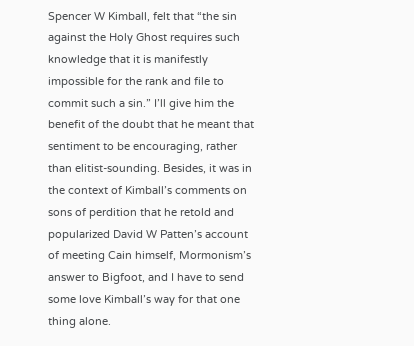Spencer W Kimball, felt that “the sin against the Holy Ghost requires such knowledge that it is manifestly impossible for the rank and file to commit such a sin.” I’ll give him the benefit of the doubt that he meant that sentiment to be encouraging, rather than elitist-sounding. Besides, it was in the context of Kimball’s comments on sons of perdition that he retold and popularized David W Patten’s account of meeting Cain himself, Mormonism’s answer to Bigfoot, and I have to send some love Kimball’s way for that one thing alone.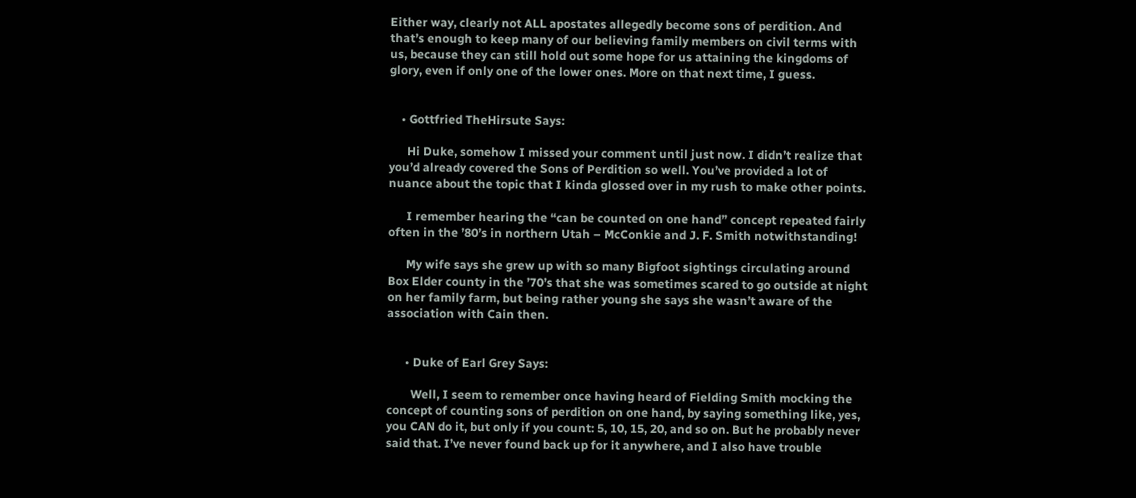Either way, clearly not ALL apostates allegedly become sons of perdition. And that’s enough to keep many of our believing family members on civil terms with us, because they can still hold out some hope for us attaining the kingdoms of glory, even if only one of the lower ones. More on that next time, I guess.


    • Gottfried TheHirsute Says:

      Hi Duke, somehow I missed your comment until just now. I didn’t realize that you’d already covered the Sons of Perdition so well. You’ve provided a lot of nuance about the topic that I kinda glossed over in my rush to make other points.

      I remember hearing the “can be counted on one hand” concept repeated fairly often in the ’80’s in northern Utah – McConkie and J. F. Smith notwithstanding!

      My wife says she grew up with so many Bigfoot sightings circulating around Box Elder county in the ’70’s that she was sometimes scared to go outside at night on her family farm, but being rather young she says she wasn’t aware of the association with Cain then.


      • Duke of Earl Grey Says:

        Well, I seem to remember once having heard of Fielding Smith mocking the concept of counting sons of perdition on one hand, by saying something like, yes, you CAN do it, but only if you count: 5, 10, 15, 20, and so on. But he probably never said that. I’ve never found back up for it anywhere, and I also have trouble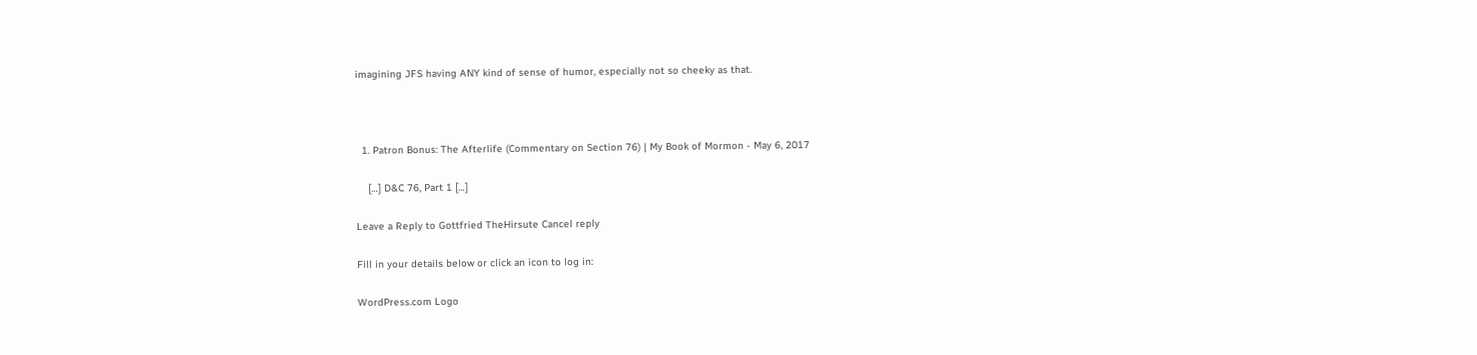imagining JFS having ANY kind of sense of humor, especially not so cheeky as that.



  1. Patron Bonus: The Afterlife (Commentary on Section 76) | My Book of Mormon - May 6, 2017

    […] D&C 76, Part 1 […]

Leave a Reply to Gottfried TheHirsute Cancel reply

Fill in your details below or click an icon to log in:

WordPress.com Logo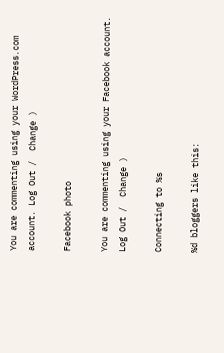You are commenting using your WordPress.com account. Log Out /  Change )

Facebook photo

You are commenting using your Facebook account. Log Out /  Change )

Connecting to %s

%d bloggers like this: